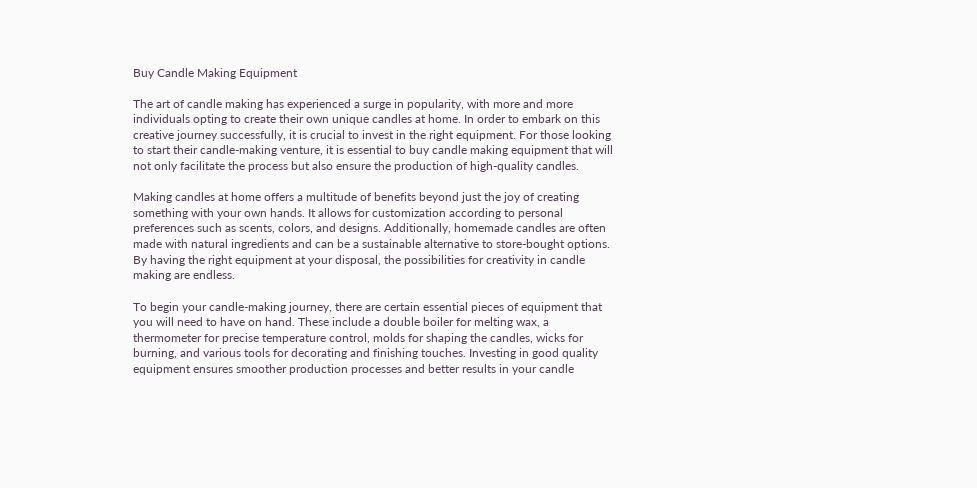Buy Candle Making Equipment

The art of candle making has experienced a surge in popularity, with more and more individuals opting to create their own unique candles at home. In order to embark on this creative journey successfully, it is crucial to invest in the right equipment. For those looking to start their candle-making venture, it is essential to buy candle making equipment that will not only facilitate the process but also ensure the production of high-quality candles.

Making candles at home offers a multitude of benefits beyond just the joy of creating something with your own hands. It allows for customization according to personal preferences such as scents, colors, and designs. Additionally, homemade candles are often made with natural ingredients and can be a sustainable alternative to store-bought options. By having the right equipment at your disposal, the possibilities for creativity in candle making are endless.

To begin your candle-making journey, there are certain essential pieces of equipment that you will need to have on hand. These include a double boiler for melting wax, a thermometer for precise temperature control, molds for shaping the candles, wicks for burning, and various tools for decorating and finishing touches. Investing in good quality equipment ensures smoother production processes and better results in your candle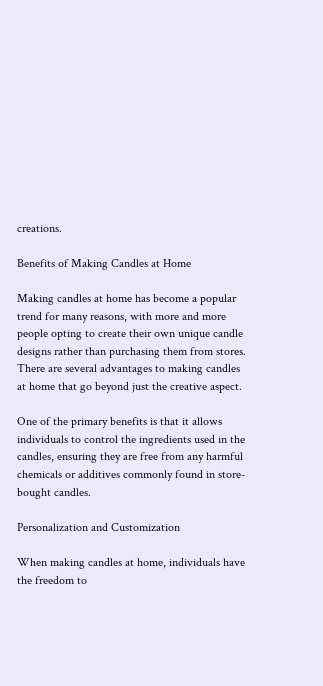creations.

Benefits of Making Candles at Home

Making candles at home has become a popular trend for many reasons, with more and more people opting to create their own unique candle designs rather than purchasing them from stores. There are several advantages to making candles at home that go beyond just the creative aspect.

One of the primary benefits is that it allows individuals to control the ingredients used in the candles, ensuring they are free from any harmful chemicals or additives commonly found in store-bought candles.

Personalization and Customization

When making candles at home, individuals have the freedom to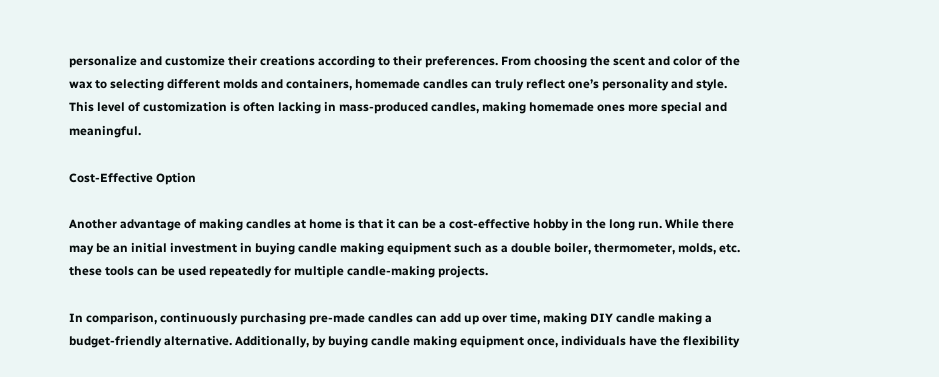personalize and customize their creations according to their preferences. From choosing the scent and color of the wax to selecting different molds and containers, homemade candles can truly reflect one’s personality and style. This level of customization is often lacking in mass-produced candles, making homemade ones more special and meaningful.

Cost-Effective Option

Another advantage of making candles at home is that it can be a cost-effective hobby in the long run. While there may be an initial investment in buying candle making equipment such as a double boiler, thermometer, molds, etc. these tools can be used repeatedly for multiple candle-making projects.

In comparison, continuously purchasing pre-made candles can add up over time, making DIY candle making a budget-friendly alternative. Additionally, by buying candle making equipment once, individuals have the flexibility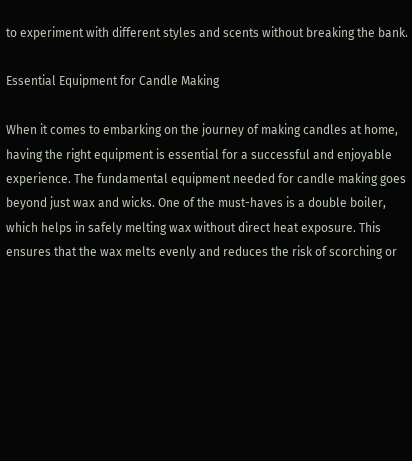to experiment with different styles and scents without breaking the bank.

Essential Equipment for Candle Making

When it comes to embarking on the journey of making candles at home, having the right equipment is essential for a successful and enjoyable experience. The fundamental equipment needed for candle making goes beyond just wax and wicks. One of the must-haves is a double boiler, which helps in safely melting wax without direct heat exposure. This ensures that the wax melts evenly and reduces the risk of scorching or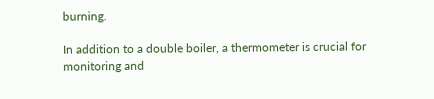burning.

In addition to a double boiler, a thermometer is crucial for monitoring and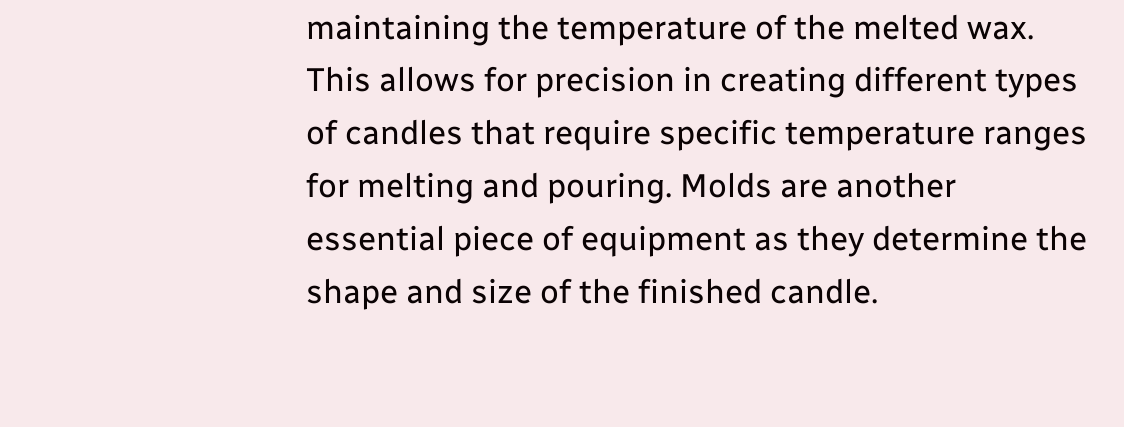maintaining the temperature of the melted wax. This allows for precision in creating different types of candles that require specific temperature ranges for melting and pouring. Molds are another essential piece of equipment as they determine the shape and size of the finished candle.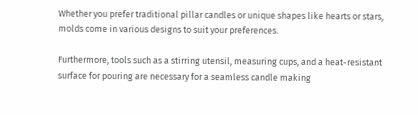Whether you prefer traditional pillar candles or unique shapes like hearts or stars, molds come in various designs to suit your preferences.

Furthermore, tools such as a stirring utensil, measuring cups, and a heat-resistant surface for pouring are necessary for a seamless candle making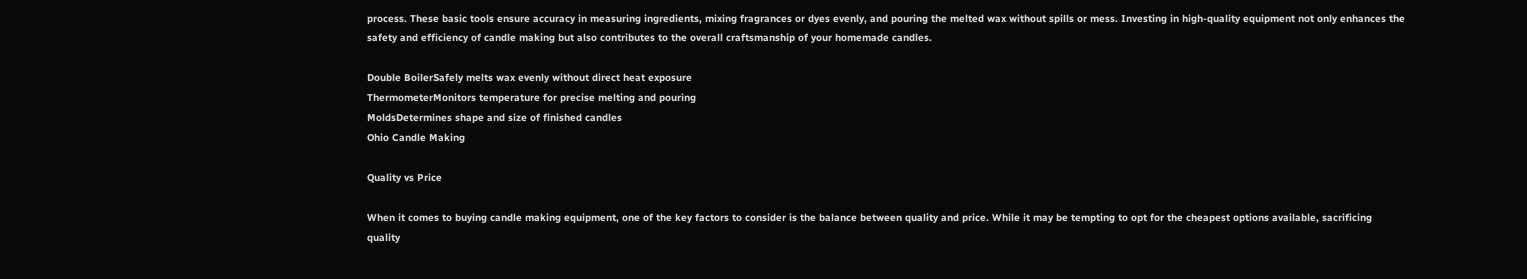process. These basic tools ensure accuracy in measuring ingredients, mixing fragrances or dyes evenly, and pouring the melted wax without spills or mess. Investing in high-quality equipment not only enhances the safety and efficiency of candle making but also contributes to the overall craftsmanship of your homemade candles.

Double BoilerSafely melts wax evenly without direct heat exposure
ThermometerMonitors temperature for precise melting and pouring
MoldsDetermines shape and size of finished candles
Ohio Candle Making

Quality vs Price

When it comes to buying candle making equipment, one of the key factors to consider is the balance between quality and price. While it may be tempting to opt for the cheapest options available, sacrificing quality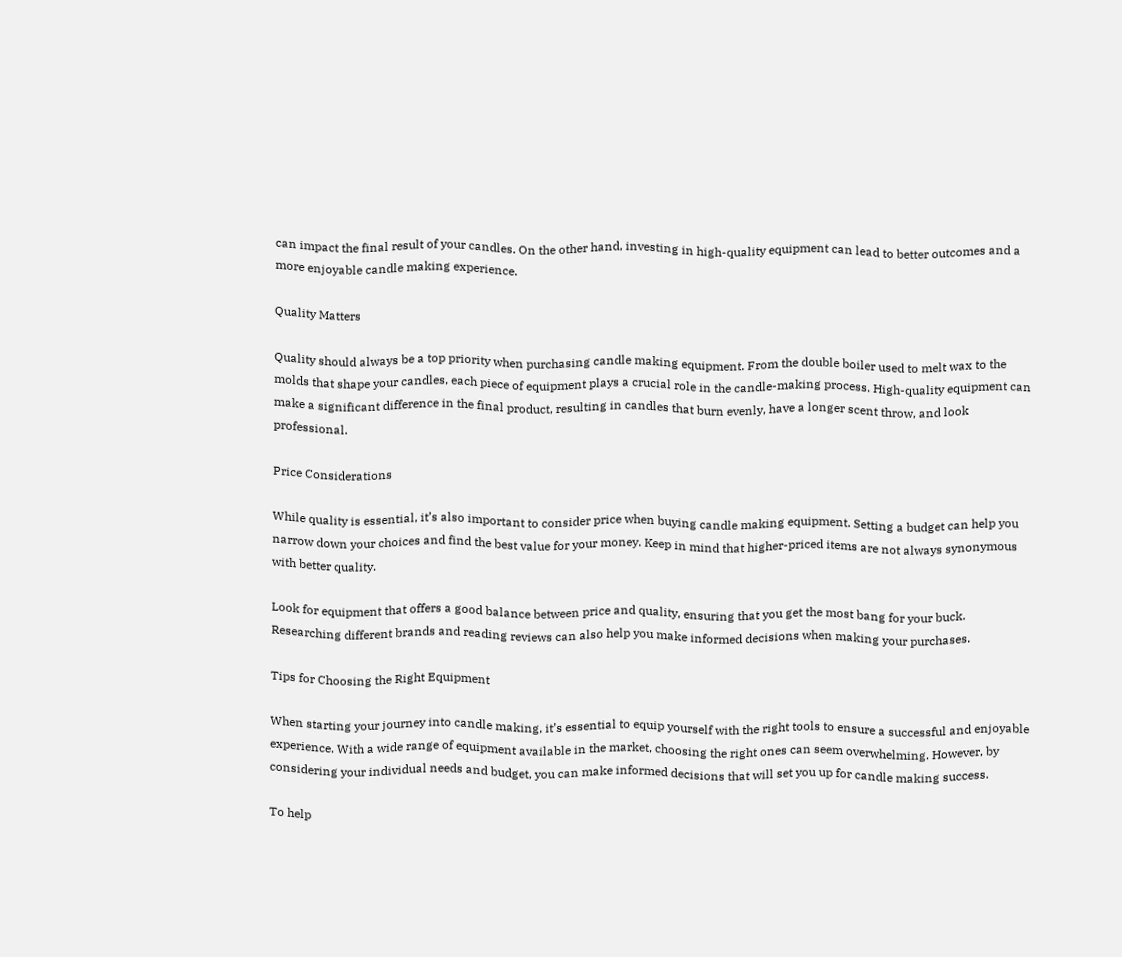can impact the final result of your candles. On the other hand, investing in high-quality equipment can lead to better outcomes and a more enjoyable candle making experience.

Quality Matters

Quality should always be a top priority when purchasing candle making equipment. From the double boiler used to melt wax to the molds that shape your candles, each piece of equipment plays a crucial role in the candle-making process. High-quality equipment can make a significant difference in the final product, resulting in candles that burn evenly, have a longer scent throw, and look professional.

Price Considerations

While quality is essential, it’s also important to consider price when buying candle making equipment. Setting a budget can help you narrow down your choices and find the best value for your money. Keep in mind that higher-priced items are not always synonymous with better quality.

Look for equipment that offers a good balance between price and quality, ensuring that you get the most bang for your buck. Researching different brands and reading reviews can also help you make informed decisions when making your purchases.

Tips for Choosing the Right Equipment

When starting your journey into candle making, it’s essential to equip yourself with the right tools to ensure a successful and enjoyable experience. With a wide range of equipment available in the market, choosing the right ones can seem overwhelming. However, by considering your individual needs and budget, you can make informed decisions that will set you up for candle making success.

To help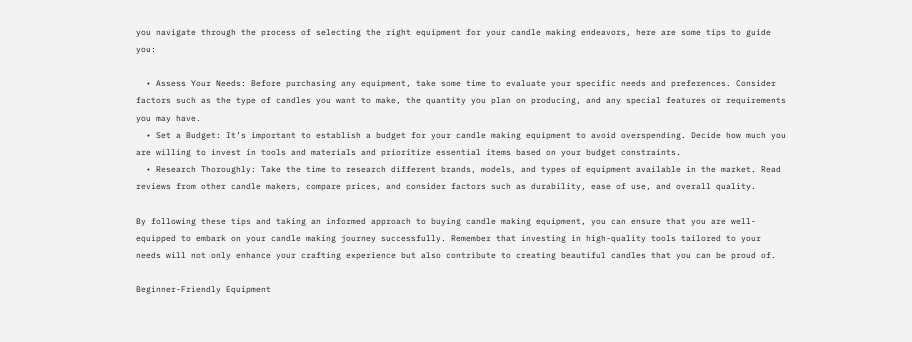you navigate through the process of selecting the right equipment for your candle making endeavors, here are some tips to guide you:

  • Assess Your Needs: Before purchasing any equipment, take some time to evaluate your specific needs and preferences. Consider factors such as the type of candles you want to make, the quantity you plan on producing, and any special features or requirements you may have.
  • Set a Budget: It’s important to establish a budget for your candle making equipment to avoid overspending. Decide how much you are willing to invest in tools and materials and prioritize essential items based on your budget constraints.
  • Research Thoroughly: Take the time to research different brands, models, and types of equipment available in the market. Read reviews from other candle makers, compare prices, and consider factors such as durability, ease of use, and overall quality.

By following these tips and taking an informed approach to buying candle making equipment, you can ensure that you are well-equipped to embark on your candle making journey successfully. Remember that investing in high-quality tools tailored to your needs will not only enhance your crafting experience but also contribute to creating beautiful candles that you can be proud of.

Beginner-Friendly Equipment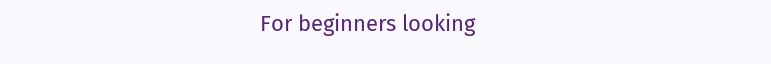For beginners looking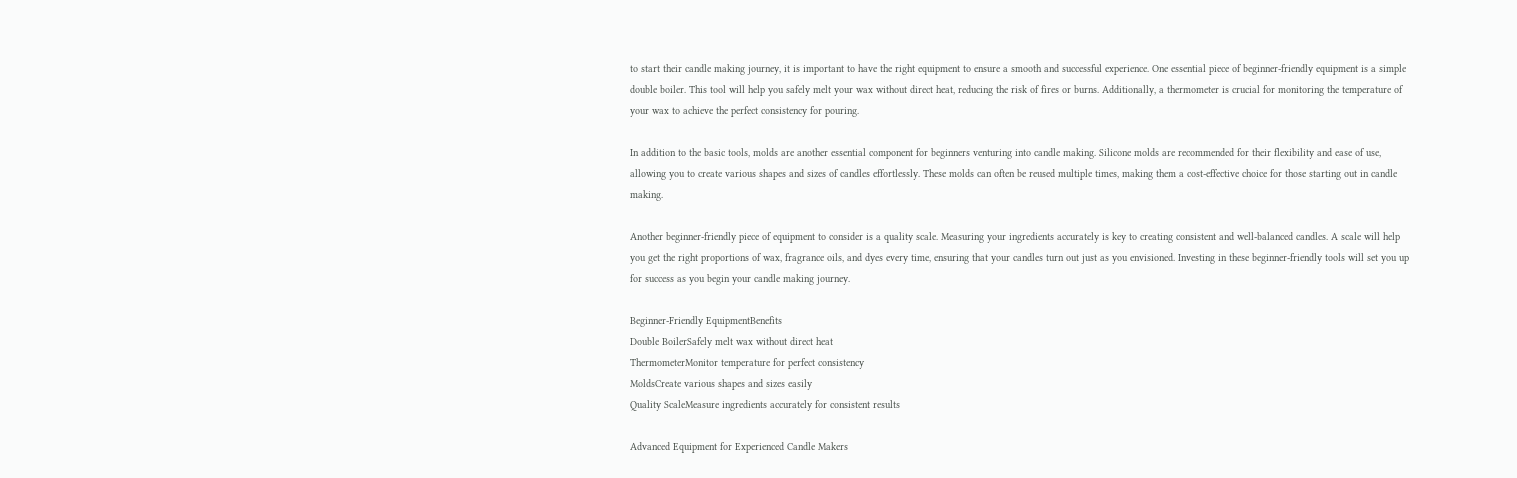to start their candle making journey, it is important to have the right equipment to ensure a smooth and successful experience. One essential piece of beginner-friendly equipment is a simple double boiler. This tool will help you safely melt your wax without direct heat, reducing the risk of fires or burns. Additionally, a thermometer is crucial for monitoring the temperature of your wax to achieve the perfect consistency for pouring.

In addition to the basic tools, molds are another essential component for beginners venturing into candle making. Silicone molds are recommended for their flexibility and ease of use, allowing you to create various shapes and sizes of candles effortlessly. These molds can often be reused multiple times, making them a cost-effective choice for those starting out in candle making.

Another beginner-friendly piece of equipment to consider is a quality scale. Measuring your ingredients accurately is key to creating consistent and well-balanced candles. A scale will help you get the right proportions of wax, fragrance oils, and dyes every time, ensuring that your candles turn out just as you envisioned. Investing in these beginner-friendly tools will set you up for success as you begin your candle making journey.

Beginner-Friendly EquipmentBenefits
Double BoilerSafely melt wax without direct heat
ThermometerMonitor temperature for perfect consistency
MoldsCreate various shapes and sizes easily
Quality ScaleMeasure ingredients accurately for consistent results

Advanced Equipment for Experienced Candle Makers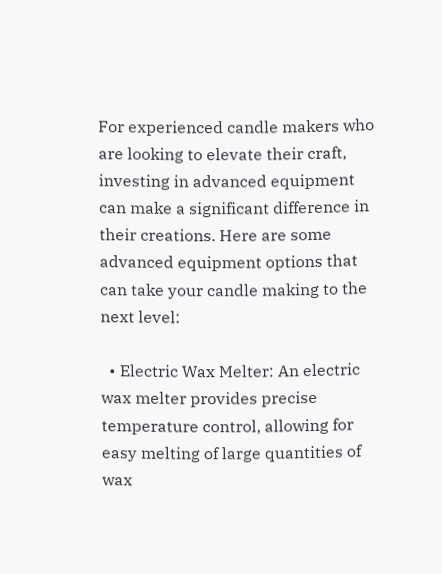For experienced candle makers who are looking to elevate their craft, investing in advanced equipment can make a significant difference in their creations. Here are some advanced equipment options that can take your candle making to the next level:

  • Electric Wax Melter: An electric wax melter provides precise temperature control, allowing for easy melting of large quantities of wax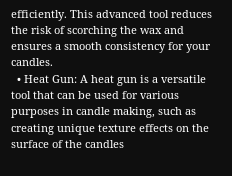efficiently. This advanced tool reduces the risk of scorching the wax and ensures a smooth consistency for your candles.
  • Heat Gun: A heat gun is a versatile tool that can be used for various purposes in candle making, such as creating unique texture effects on the surface of the candles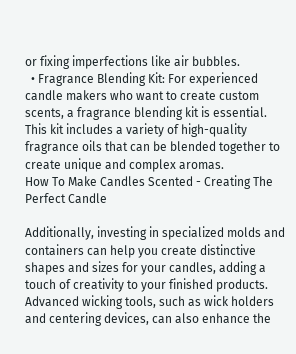or fixing imperfections like air bubbles.
  • Fragrance Blending Kit: For experienced candle makers who want to create custom scents, a fragrance blending kit is essential. This kit includes a variety of high-quality fragrance oils that can be blended together to create unique and complex aromas.
How To Make Candles Scented - Creating The Perfect Candle

Additionally, investing in specialized molds and containers can help you create distinctive shapes and sizes for your candles, adding a touch of creativity to your finished products. Advanced wicking tools, such as wick holders and centering devices, can also enhance the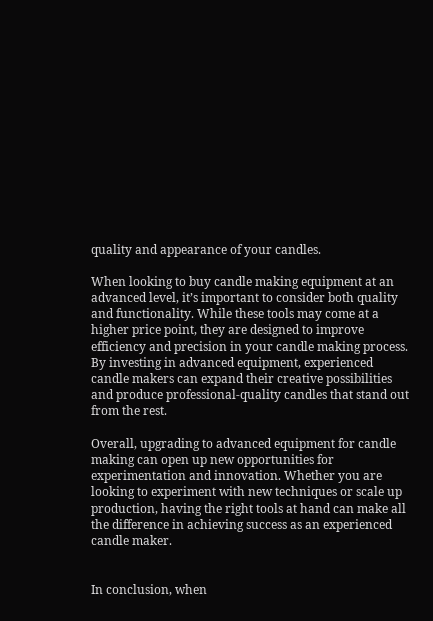quality and appearance of your candles.

When looking to buy candle making equipment at an advanced level, it’s important to consider both quality and functionality. While these tools may come at a higher price point, they are designed to improve efficiency and precision in your candle making process. By investing in advanced equipment, experienced candle makers can expand their creative possibilities and produce professional-quality candles that stand out from the rest.

Overall, upgrading to advanced equipment for candle making can open up new opportunities for experimentation and innovation. Whether you are looking to experiment with new techniques or scale up production, having the right tools at hand can make all the difference in achieving success as an experienced candle maker.


In conclusion, when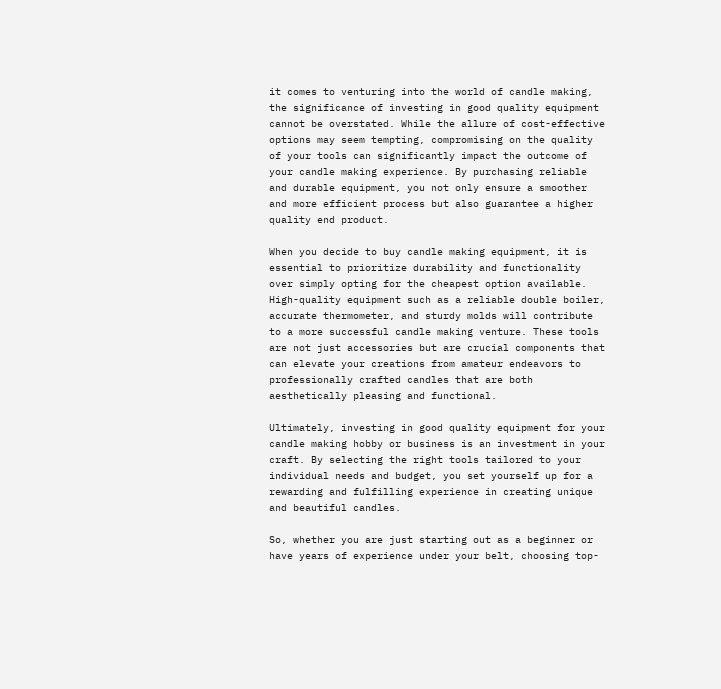it comes to venturing into the world of candle making, the significance of investing in good quality equipment cannot be overstated. While the allure of cost-effective options may seem tempting, compromising on the quality of your tools can significantly impact the outcome of your candle making experience. By purchasing reliable and durable equipment, you not only ensure a smoother and more efficient process but also guarantee a higher quality end product.

When you decide to buy candle making equipment, it is essential to prioritize durability and functionality over simply opting for the cheapest option available. High-quality equipment such as a reliable double boiler, accurate thermometer, and sturdy molds will contribute to a more successful candle making venture. These tools are not just accessories but are crucial components that can elevate your creations from amateur endeavors to professionally crafted candles that are both aesthetically pleasing and functional.

Ultimately, investing in good quality equipment for your candle making hobby or business is an investment in your craft. By selecting the right tools tailored to your individual needs and budget, you set yourself up for a rewarding and fulfilling experience in creating unique and beautiful candles.

So, whether you are just starting out as a beginner or have years of experience under your belt, choosing top-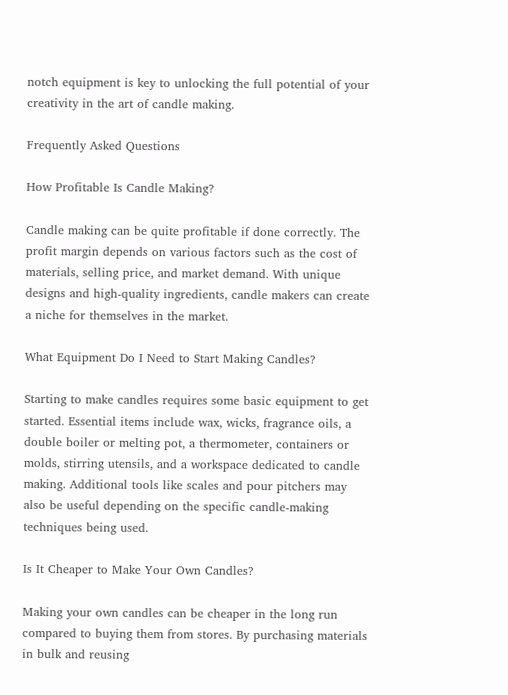notch equipment is key to unlocking the full potential of your creativity in the art of candle making.

Frequently Asked Questions

How Profitable Is Candle Making?

Candle making can be quite profitable if done correctly. The profit margin depends on various factors such as the cost of materials, selling price, and market demand. With unique designs and high-quality ingredients, candle makers can create a niche for themselves in the market.

What Equipment Do I Need to Start Making Candles?

Starting to make candles requires some basic equipment to get started. Essential items include wax, wicks, fragrance oils, a double boiler or melting pot, a thermometer, containers or molds, stirring utensils, and a workspace dedicated to candle making. Additional tools like scales and pour pitchers may also be useful depending on the specific candle-making techniques being used.

Is It Cheaper to Make Your Own Candles?

Making your own candles can be cheaper in the long run compared to buying them from stores. By purchasing materials in bulk and reusing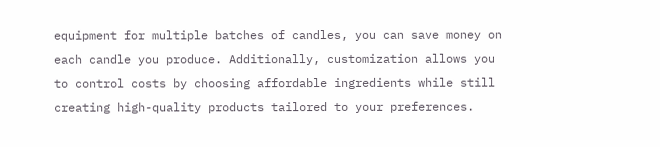equipment for multiple batches of candles, you can save money on each candle you produce. Additionally, customization allows you to control costs by choosing affordable ingredients while still creating high-quality products tailored to your preferences.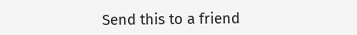Send this to a friend